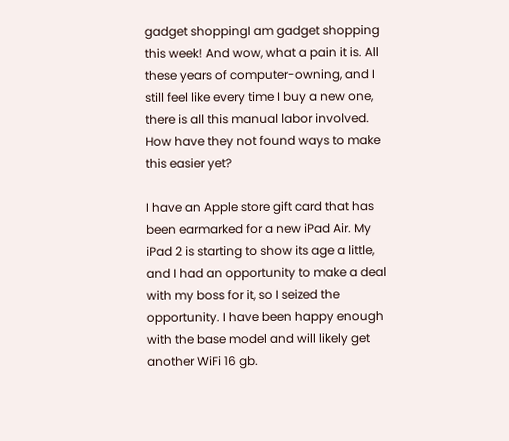gadget shoppingI am gadget shopping this week! And wow, what a pain it is. All these years of computer-owning, and I still feel like every time I buy a new one, there is all this manual labor involved. How have they not found ways to make this easier yet?

I have an Apple store gift card that has been earmarked for a new iPad Air. My iPad 2 is starting to show its age a little, and I had an opportunity to make a deal with my boss for it, so I seized the opportunity. I have been happy enough with the base model and will likely get another WiFi 16 gb.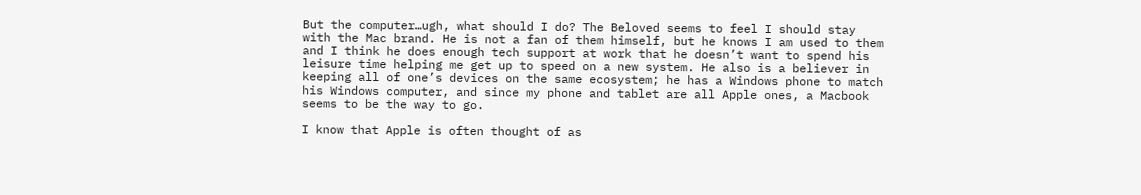But the computer…ugh, what should I do? The Beloved seems to feel I should stay with the Mac brand. He is not a fan of them himself, but he knows I am used to them and I think he does enough tech support at work that he doesn’t want to spend his leisure time helping me get up to speed on a new system. He also is a believer in keeping all of one’s devices on the same ecosystem; he has a Windows phone to match his Windows computer, and since my phone and tablet are all Apple ones, a Macbook seems to be the way to go.

I know that Apple is often thought of as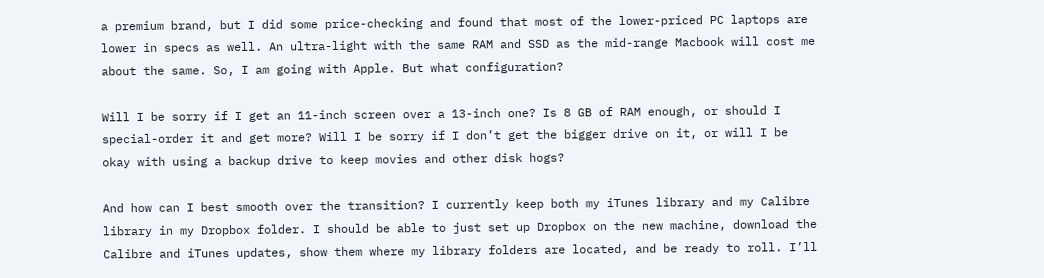a premium brand, but I did some price-checking and found that most of the lower-priced PC laptops are lower in specs as well. An ultra-light with the same RAM and SSD as the mid-range Macbook will cost me about the same. So, I am going with Apple. But what configuration?

Will I be sorry if I get an 11-inch screen over a 13-inch one? Is 8 GB of RAM enough, or should I special-order it and get more? Will I be sorry if I don’t get the bigger drive on it, or will I be okay with using a backup drive to keep movies and other disk hogs?

And how can I best smooth over the transition? I currently keep both my iTunes library and my Calibre library in my Dropbox folder. I should be able to just set up Dropbox on the new machine, download the Calibre and iTunes updates, show them where my library folders are located, and be ready to roll. I’ll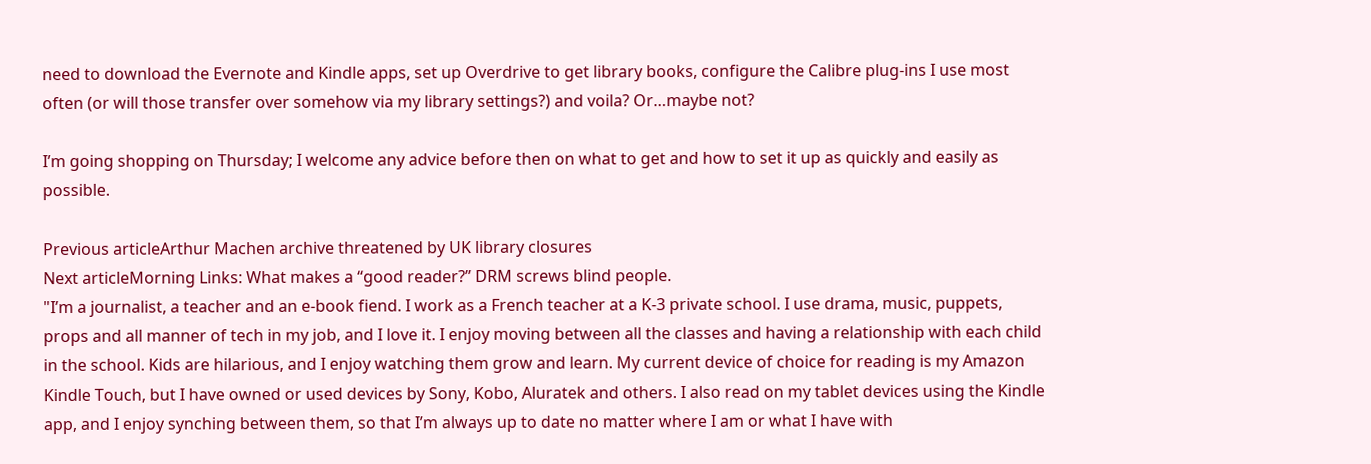need to download the Evernote and Kindle apps, set up Overdrive to get library books, configure the Calibre plug-ins I use most often (or will those transfer over somehow via my library settings?) and voila? Or…maybe not?

I’m going shopping on Thursday; I welcome any advice before then on what to get and how to set it up as quickly and easily as possible.

Previous articleArthur Machen archive threatened by UK library closures
Next articleMorning Links: What makes a “good reader?” DRM screws blind people.
"I’m a journalist, a teacher and an e-book fiend. I work as a French teacher at a K-3 private school. I use drama, music, puppets, props and all manner of tech in my job, and I love it. I enjoy moving between all the classes and having a relationship with each child in the school. Kids are hilarious, and I enjoy watching them grow and learn. My current device of choice for reading is my Amazon Kindle Touch, but I have owned or used devices by Sony, Kobo, Aluratek and others. I also read on my tablet devices using the Kindle app, and I enjoy synching between them, so that I’m always up to date no matter where I am or what I have with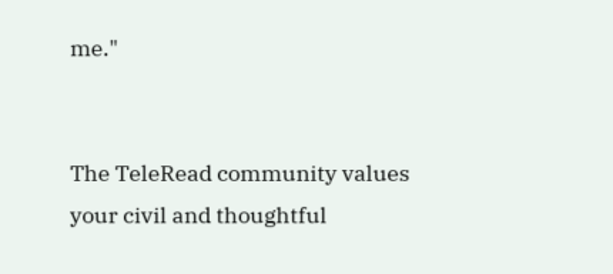me."


The TeleRead community values your civil and thoughtful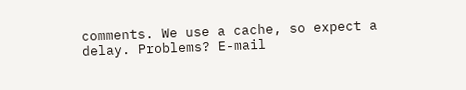comments. We use a cache, so expect a delay. Problems? E-mail